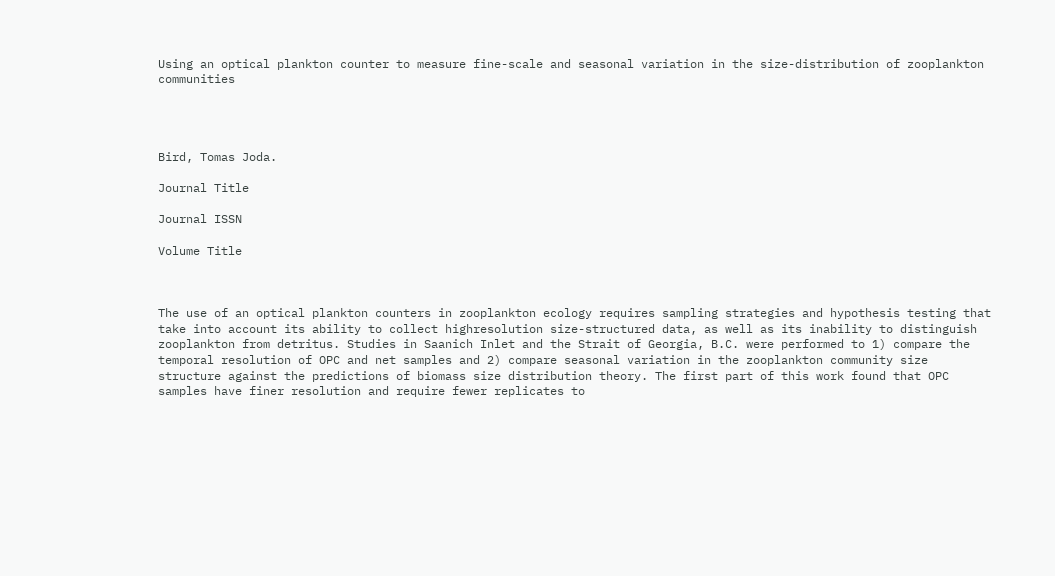Using an optical plankton counter to measure fine-scale and seasonal variation in the size-distribution of zooplankton communities




Bird, Tomas Joda.

Journal Title

Journal ISSN

Volume Title



The use of an optical plankton counters in zooplankton ecology requires sampling strategies and hypothesis testing that take into account its ability to collect highresolution size-structured data, as well as its inability to distinguish zooplankton from detritus. Studies in Saanich Inlet and the Strait of Georgia, B.C. were performed to 1) compare the temporal resolution of OPC and net samples and 2) compare seasonal variation in the zooplankton community size structure against the predictions of biomass size distribution theory. The first part of this work found that OPC samples have finer resolution and require fewer replicates to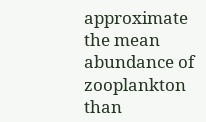approximate the mean abundance of zooplankton than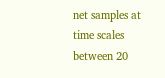net samples at time scales between 20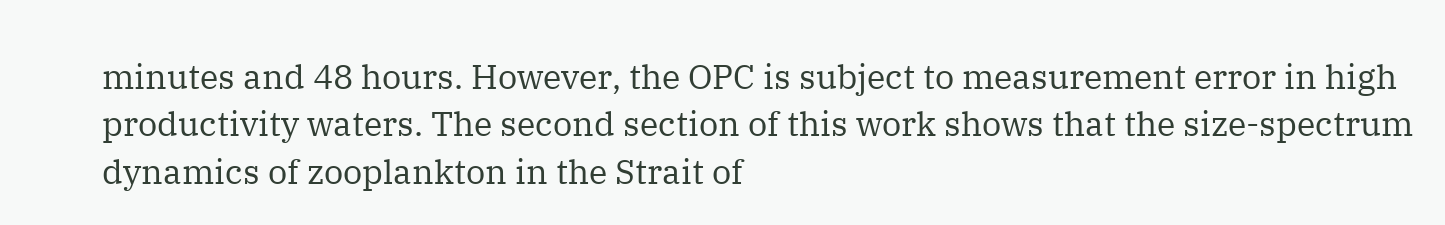minutes and 48 hours. However, the OPC is subject to measurement error in high productivity waters. The second section of this work shows that the size-spectrum dynamics of zooplankton in the Strait of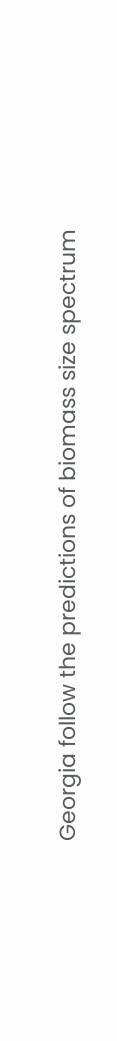Georgia follow the predictions of biomass size spectrum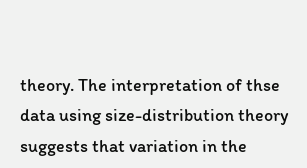theory. The interpretation of thse data using size-distribution theory suggests that variation in the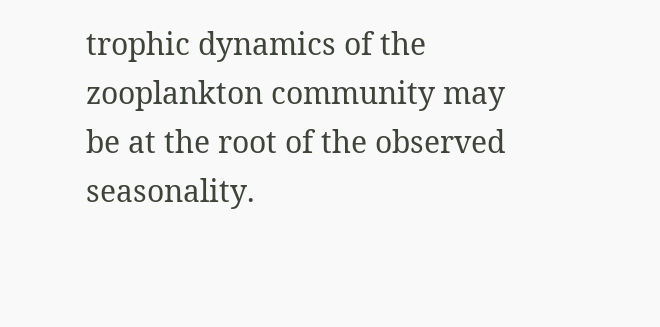trophic dynamics of the zooplankton community may be at the root of the observed seasonality.